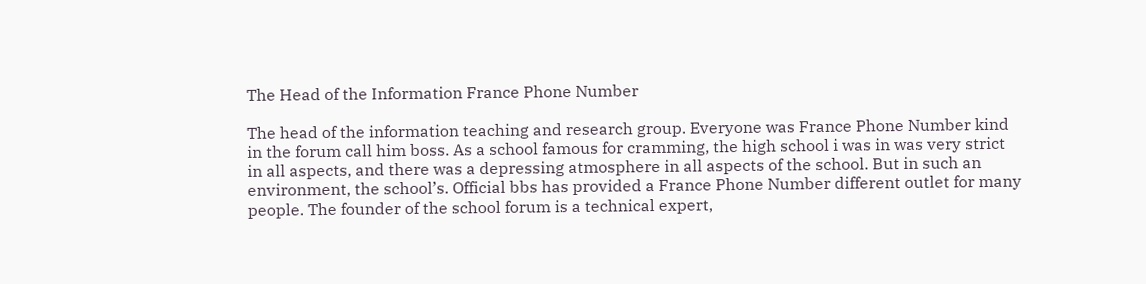The Head of the Information France Phone Number

The head of the information teaching and research group. Everyone was France Phone Number kind in the forum call him boss. As a school famous for cramming, the high school i was in was very strict in all aspects, and there was a depressing atmosphere in all aspects of the school. But in such an environment, the school’s. Official bbs has provided a France Phone Number different outlet for many people. The founder of the school forum is a technical expert,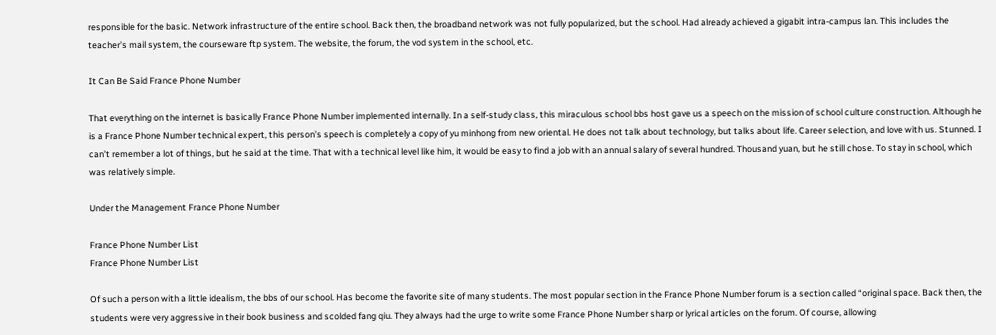responsible for the basic. Network infrastructure of the entire school. Back then, the broadband network was not fully popularized, but the school. Had already achieved a gigabit intra-campus lan. This includes the teacher’s mail system, the courseware ftp system. The website, the forum, the vod system in the school, etc.

It Can Be Said France Phone Number

That everything on the internet is basically France Phone Number implemented internally. In a self-study class, this miraculous school bbs host gave us a speech on the mission of school culture construction. Although he is a France Phone Number technical expert, this person’s speech is completely a copy of yu minhong from new oriental. He does not talk about technology, but talks about life. Career selection, and love with us. Stunned. I can’t remember a lot of things, but he said at the time. That with a technical level like him, it would be easy to find a job with an annual salary of several hundred. Thousand yuan, but he still chose. To stay in school, which was relatively simple.

Under the Management France Phone Number

France Phone Number List
France Phone Number List

Of such a person with a little idealism, the bbs of our school. Has become the favorite site of many students. The most popular section in the France Phone Number forum is a section called “original space. Back then, the students were very aggressive in their book business and scolded fang qiu. They always had the urge to write some France Phone Number sharp or lyrical articles on the forum. Of course, allowing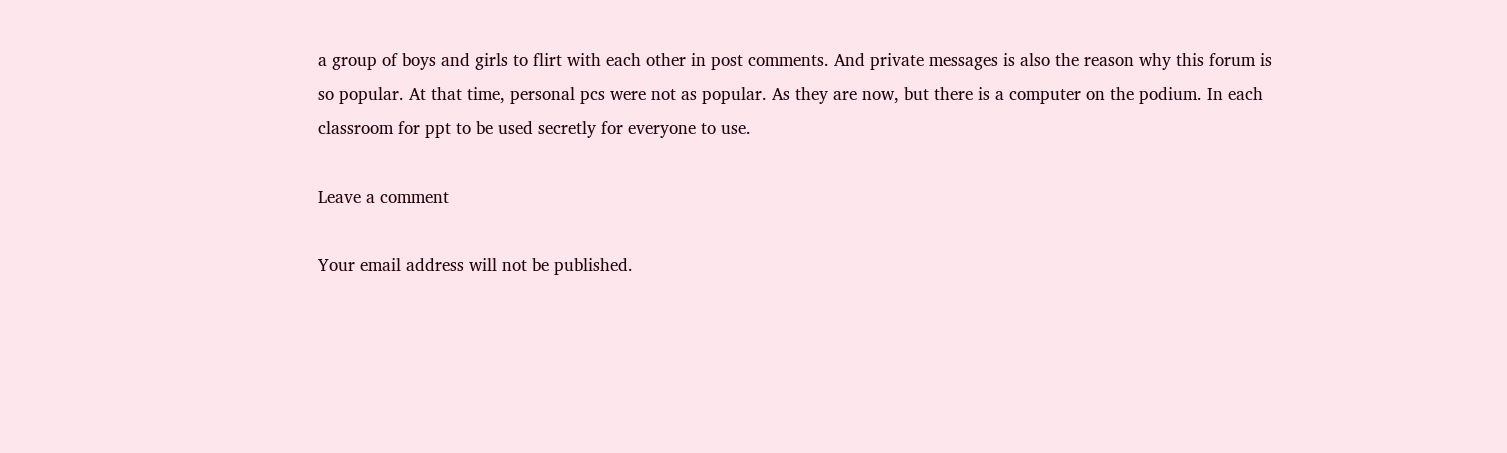a group of boys and girls to flirt with each other in post comments. And private messages is also the reason why this forum is so popular. At that time, personal pcs were not as popular. As they are now, but there is a computer on the podium. In each classroom for ppt to be used secretly for everyone to use.

Leave a comment

Your email address will not be published.